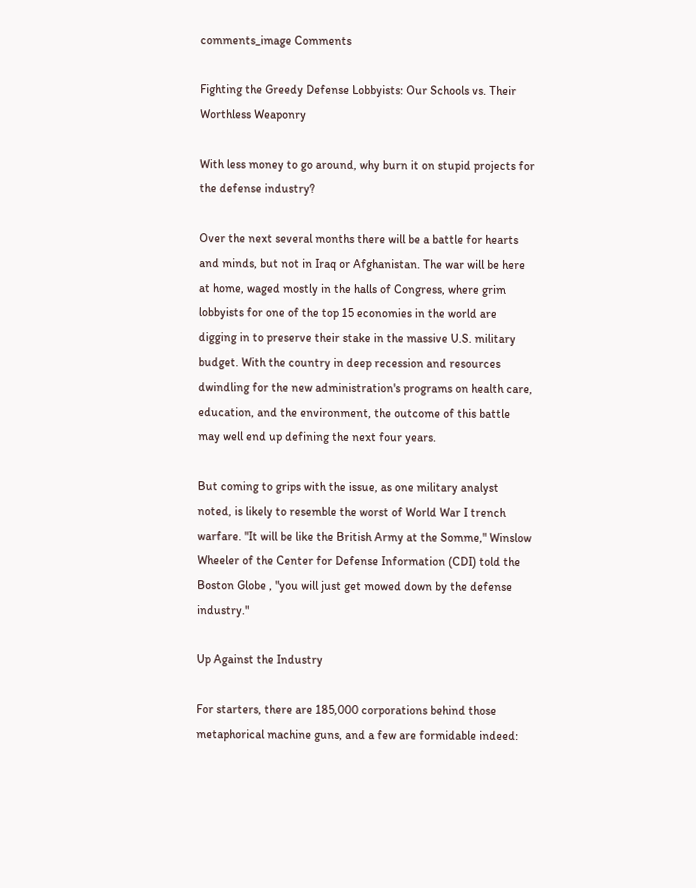comments_image Comments

Fighting the Greedy Defense Lobbyists: Our Schools vs. Their Worthless Weaponry

With less money to go around, why burn it on stupid projects for the defense industry?

Over the next several months there will be a battle for hearts and minds, but not in Iraq or Afghanistan. The war will be here at home, waged mostly in the halls of Congress, where grim lobbyists for one of the top 15 economies in the world are digging in to preserve their stake in the massive U.S. military budget. With the country in deep recession and resources dwindling for the new administration's programs on health care, education, and the environment, the outcome of this battle may well end up defining the next four years.

But coming to grips with the issue, as one military analyst noted, is likely to resemble the worst of World War I trench warfare. "It will be like the British Army at the Somme," Winslow Wheeler of the Center for Defense Information (CDI) told the Boston Globe , "you will just get mowed down by the defense industry."

Up Against the Industry

For starters, there are 185,000 corporations behind those metaphorical machine guns, and a few are formidable indeed: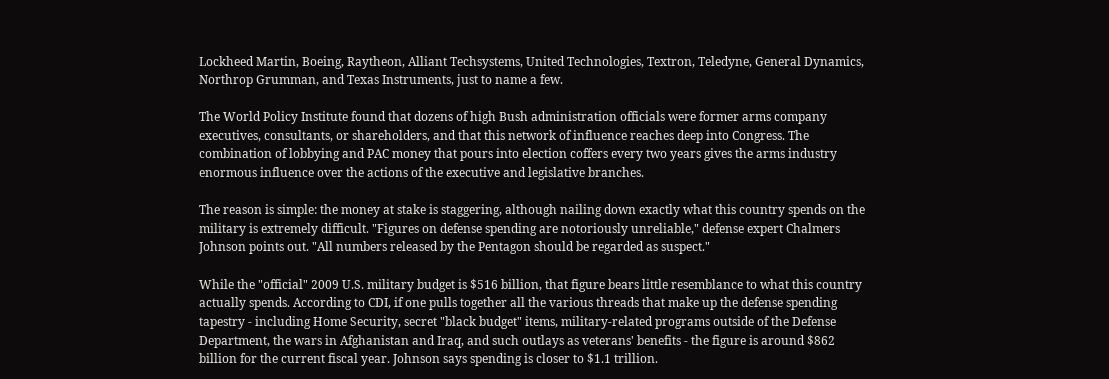Lockheed Martin, Boeing, Raytheon, Alliant Techsystems, United Technologies, Textron, Teledyne, General Dynamics, Northrop Grumman, and Texas Instruments, just to name a few.

The World Policy Institute found that dozens of high Bush administration officials were former arms company executives, consultants, or shareholders, and that this network of influence reaches deep into Congress. The combination of lobbying and PAC money that pours into election coffers every two years gives the arms industry enormous influence over the actions of the executive and legislative branches.

The reason is simple: the money at stake is staggering, although nailing down exactly what this country spends on the military is extremely difficult. "Figures on defense spending are notoriously unreliable," defense expert Chalmers Johnson points out. "All numbers released by the Pentagon should be regarded as suspect."

While the "official" 2009 U.S. military budget is $516 billion, that figure bears little resemblance to what this country actually spends. According to CDI, if one pulls together all the various threads that make up the defense spending tapestry - including Home Security, secret "black budget" items, military-related programs outside of the Defense Department, the wars in Afghanistan and Iraq, and such outlays as veterans' benefits - the figure is around $862 billion for the current fiscal year. Johnson says spending is closer to $1.1 trillion.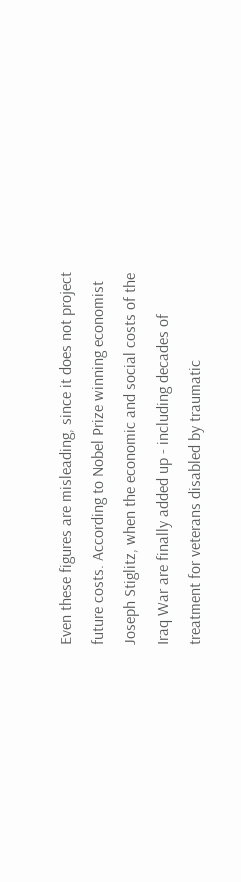Even these figures are misleading, since it does not project future costs. According to Nobel Prize winning economist Joseph Stiglitz, when the economic and social costs of the Iraq War are finally added up - including decades of treatment for veterans disabled by traumatic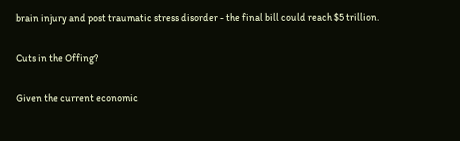brain injury and post traumatic stress disorder - the final bill could reach $5 trillion.

Cuts in the Offing?

Given the current economic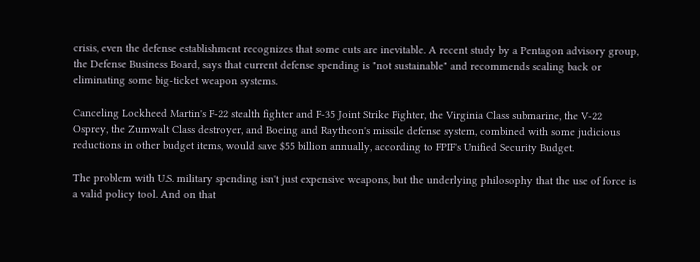crisis, even the defense establishment recognizes that some cuts are inevitable. A recent study by a Pentagon advisory group, the Defense Business Board, says that current defense spending is "not sustainable" and recommends scaling back or eliminating some big-ticket weapon systems.

Canceling Lockheed Martin's F-22 stealth fighter and F-35 Joint Strike Fighter, the Virginia Class submarine, the V-22 Osprey, the Zumwalt Class destroyer, and Boeing and Raytheon's missile defense system, combined with some judicious reductions in other budget items, would save $55 billion annually, according to FPIF's Unified Security Budget.

The problem with U.S. military spending isn't just expensive weapons, but the underlying philosophy that the use of force is a valid policy tool. And on that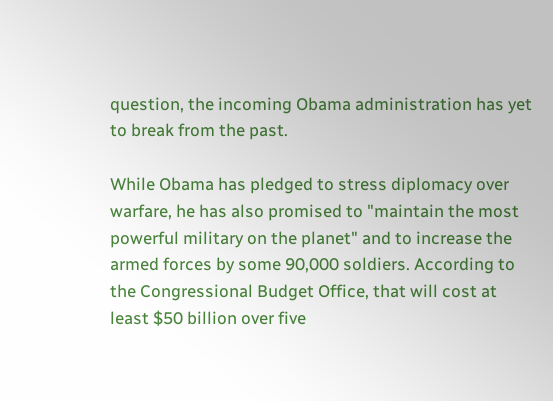question, the incoming Obama administration has yet to break from the past.

While Obama has pledged to stress diplomacy over warfare, he has also promised to "maintain the most powerful military on the planet" and to increase the armed forces by some 90,000 soldiers. According to the Congressional Budget Office, that will cost at least $50 billion over five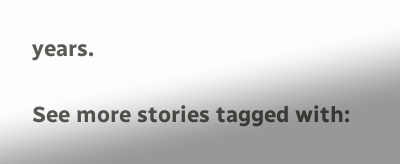years.

See more stories tagged with: